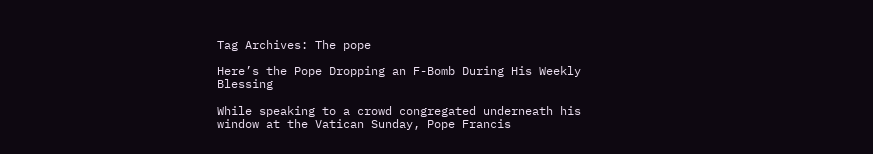Tag Archives: The pope

Here’s the Pope Dropping an F-Bomb During His Weekly Blessing

While speaking to a crowd congregated underneath his window at the Vatican Sunday, Pope Francis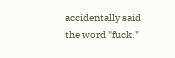accidentally said the word "fuck."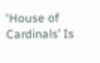‘House of Cardinals’ Is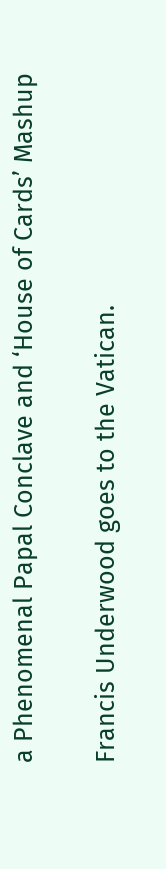a Phenomenal Papal Conclave and ‘House of Cards’ Mashup

Francis Underwood goes to the Vatican.